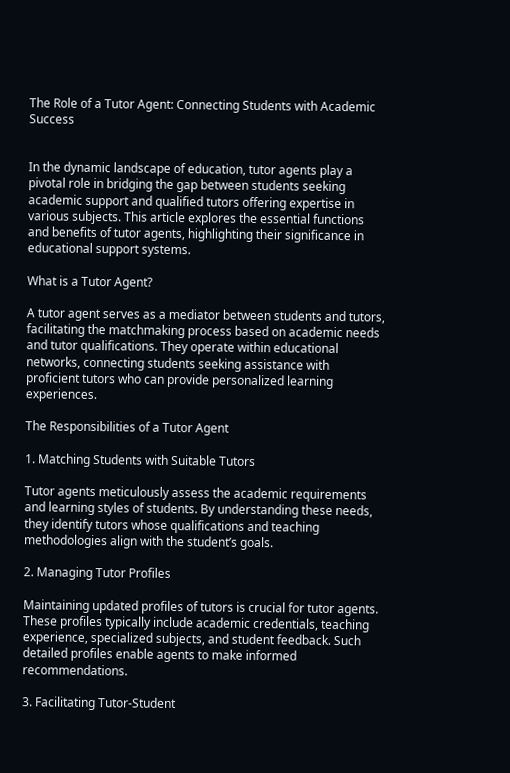The Role of a Tutor Agent: Connecting Students with Academic Success


In the dynamic landscape of education, tutor agents play a pivotal role in bridging the gap between students seeking academic support and qualified tutors offering expertise in various subjects. This article explores the essential functions and benefits of tutor agents, highlighting their significance in educational support systems.

What is a Tutor Agent?

A tutor agent serves as a mediator between students and tutors, facilitating the matchmaking process based on academic needs and tutor qualifications. They operate within educational networks, connecting students seeking assistance with proficient tutors who can provide personalized learning experiences.

The Responsibilities of a Tutor Agent

1. Matching Students with Suitable Tutors

Tutor agents meticulously assess the academic requirements and learning styles of students. By understanding these needs, they identify tutors whose qualifications and teaching methodologies align with the student’s goals.

2. Managing Tutor Profiles

Maintaining updated profiles of tutors is crucial for tutor agents. These profiles typically include academic credentials, teaching experience, specialized subjects, and student feedback. Such detailed profiles enable agents to make informed recommendations.

3. Facilitating Tutor-Student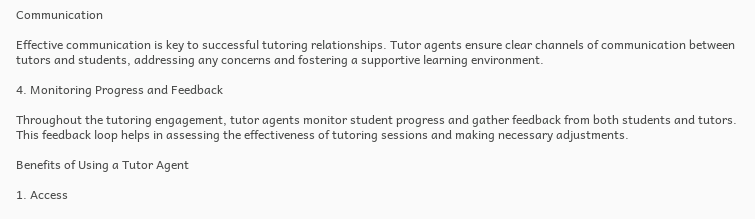Communication

Effective communication is key to successful tutoring relationships. Tutor agents ensure clear channels of communication between tutors and students, addressing any concerns and fostering a supportive learning environment.

4. Monitoring Progress and Feedback

Throughout the tutoring engagement, tutor agents monitor student progress and gather feedback from both students and tutors. This feedback loop helps in assessing the effectiveness of tutoring sessions and making necessary adjustments.

Benefits of Using a Tutor Agent

1. Access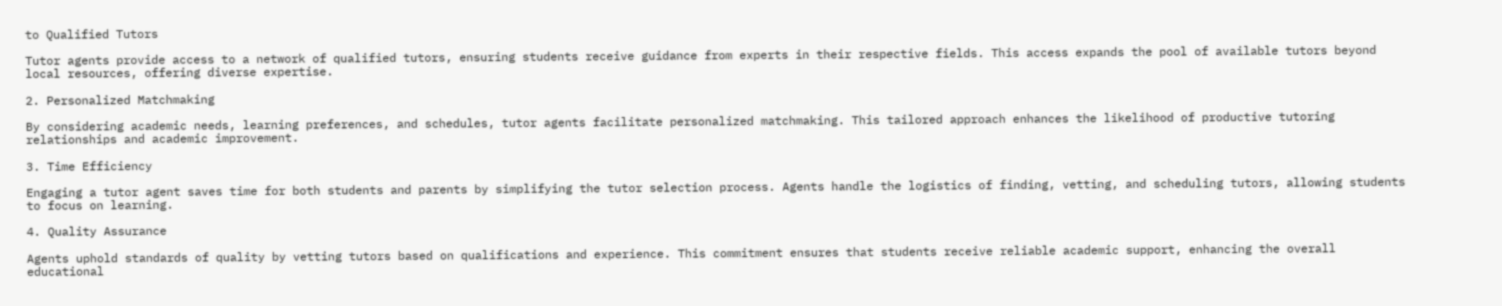to Qualified Tutors

Tutor agents provide access to a network of qualified tutors, ensuring students receive guidance from experts in their respective fields. This access expands the pool of available tutors beyond local resources, offering diverse expertise.

2. Personalized Matchmaking

By considering academic needs, learning preferences, and schedules, tutor agents facilitate personalized matchmaking. This tailored approach enhances the likelihood of productive tutoring relationships and academic improvement.

3. Time Efficiency

Engaging a tutor agent saves time for both students and parents by simplifying the tutor selection process. Agents handle the logistics of finding, vetting, and scheduling tutors, allowing students to focus on learning.

4. Quality Assurance

Agents uphold standards of quality by vetting tutors based on qualifications and experience. This commitment ensures that students receive reliable academic support, enhancing the overall educational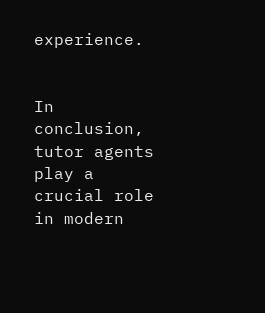experience.


In conclusion, tutor agents play a crucial role in modern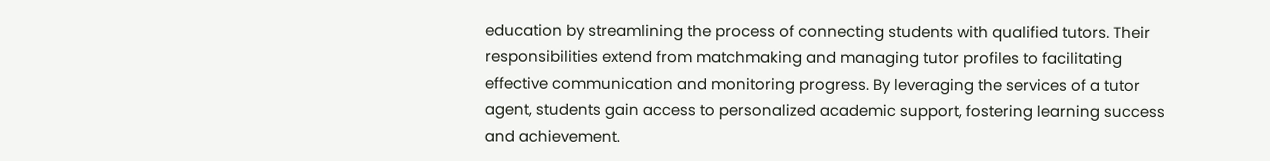education by streamlining the process of connecting students with qualified tutors. Their responsibilities extend from matchmaking and managing tutor profiles to facilitating effective communication and monitoring progress. By leveraging the services of a tutor agent, students gain access to personalized academic support, fostering learning success and achievement.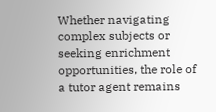Whether navigating complex subjects or seeking enrichment opportunities, the role of a tutor agent remains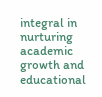integral in nurturing academic growth and educational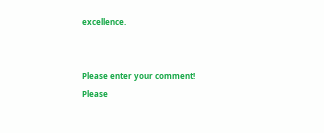excellence.


Please enter your comment!
Please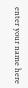enter your name here